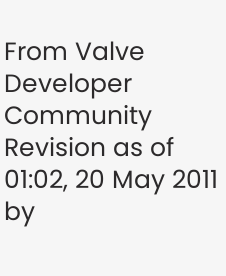From Valve Developer Community
Revision as of 01:02, 20 May 2011 by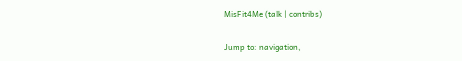MisFit4Me (talk | contribs)

Jump to: navigation,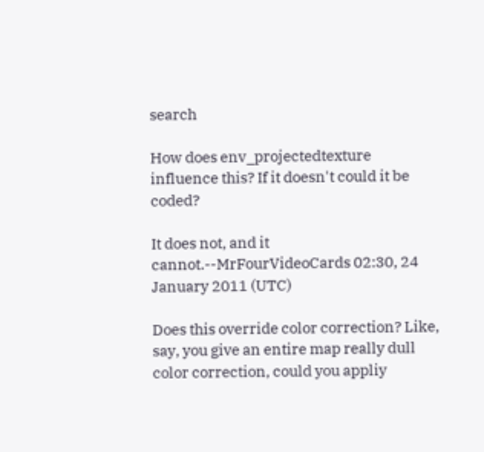search

How does env_projectedtexture influence this? If it doesn't could it be coded?

It does not, and it cannot.--MrFourVideoCards 02:30, 24 January 2011 (UTC)

Does this override color correction? Like, say, you give an entire map really dull color correction, could you appliy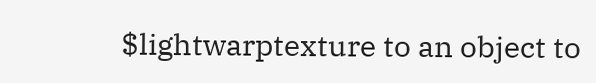$lightwarptexture to an object to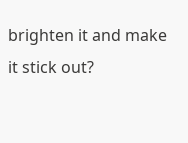brighten it and make it stick out?